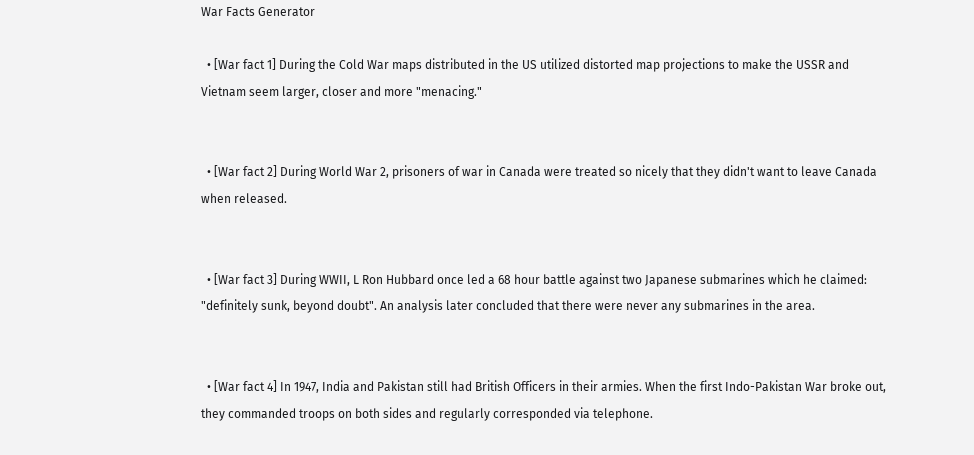War Facts Generator

  • [War fact 1] During the Cold War maps distributed in the US utilized distorted map projections to make the USSR and Vietnam seem larger, closer and more "menacing."


  • [War fact 2] During World War 2, prisoners of war in Canada were treated so nicely that they didn't want to leave Canada when released.


  • [War fact 3] During WWII, L Ron Hubbard once led a 68 hour battle against two Japanese submarines which he claimed: "definitely sunk, beyond doubt". An analysis later concluded that there were never any submarines in the area.


  • [War fact 4] In 1947, India and Pakistan still had British Officers in their armies. When the first Indo-Pakistan War broke out, they commanded troops on both sides and regularly corresponded via telephone.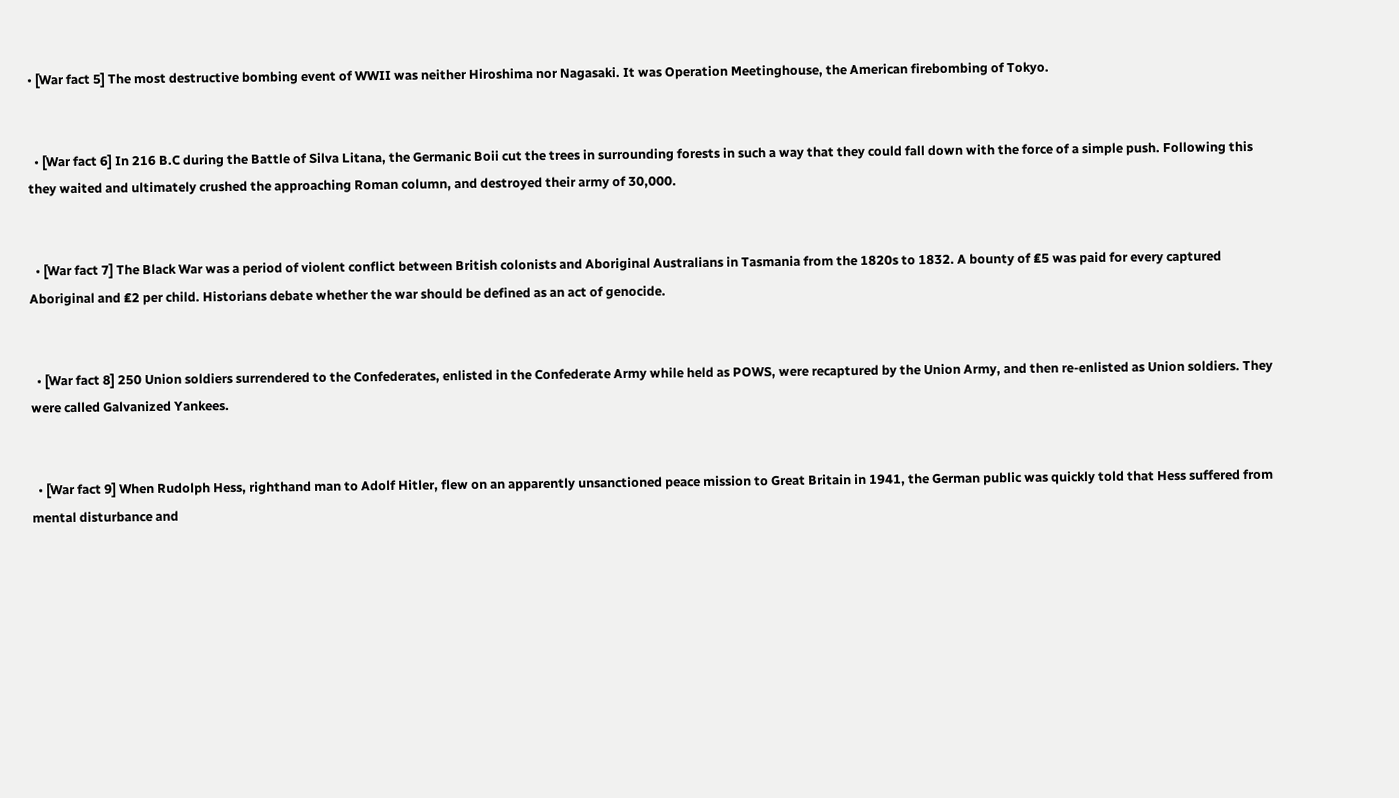• [War fact 5] The most destructive bombing event of WWII was neither Hiroshima nor Nagasaki. It was Operation Meetinghouse, the American firebombing of Tokyo.


  • [War fact 6] In 216 B.C during the Battle of Silva Litana, the Germanic Boii cut the trees in surrounding forests in such a way that they could fall down with the force of a simple push. Following this they waited and ultimately crushed the approaching Roman column, and destroyed their army of 30,000.


  • [War fact 7] The Black War was a period of violent conflict between British colonists and Aboriginal Australians in Tasmania from the 1820s to 1832. A bounty of ₤5 was paid for every captured Aboriginal and ₤2 per child. Historians debate whether the war should be defined as an act of genocide.


  • [War fact 8] 250 Union soldiers surrendered to the Confederates, enlisted in the Confederate Army while held as POWS, were recaptured by the Union Army, and then re-enlisted as Union soldiers. They were called Galvanized Yankees.


  • [War fact 9] When Rudolph Hess, righthand man to Adolf Hitler, flew on an apparently unsanctioned peace mission to Great Britain in 1941, the German public was quickly told that Hess suffered from mental disturbance and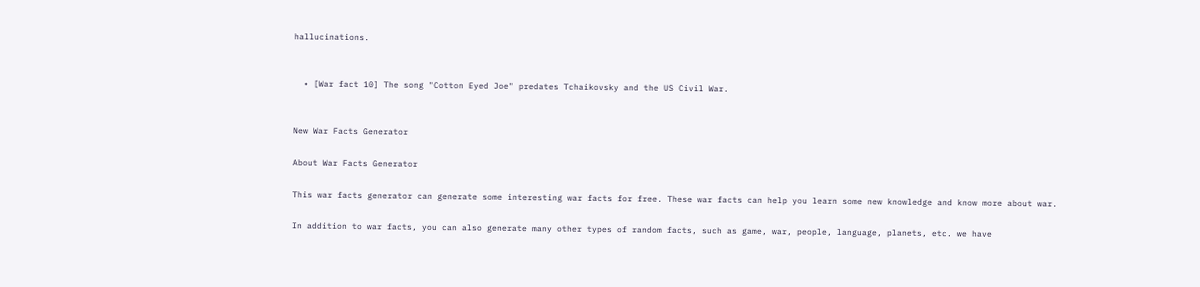hallucinations.


  • [War fact 10] The song "Cotton Eyed Joe" predates Tchaikovsky and the US Civil War.


New War Facts Generator

About War Facts Generator

This war facts generator can generate some interesting war facts for free. These war facts can help you learn some new knowledge and know more about war.

In addition to war facts, you can also generate many other types of random facts, such as game, war, people, language, planets, etc. we have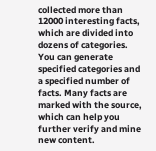collected more than 12000 interesting facts, which are divided into dozens of categories. You can generate specified categories and a specified number of facts. Many facts are marked with the source, which can help you further verify and mine new content.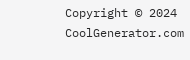Copyright © 2024 CoolGenerator.com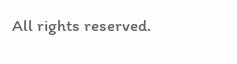All rights reserved.